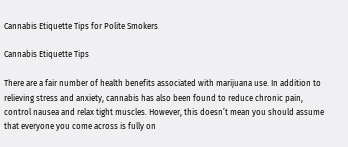Cannabis Etiquette Tips for Polite Smokers

Cannabis Etiquette Tips

There are a fair number of health benefits associated with marijuana use. In addition to relieving stress and anxiety, cannabis has also been found to reduce chronic pain, control nausea and relax tight muscles. However, this doesn’t mean you should assume that everyone you come across is fully on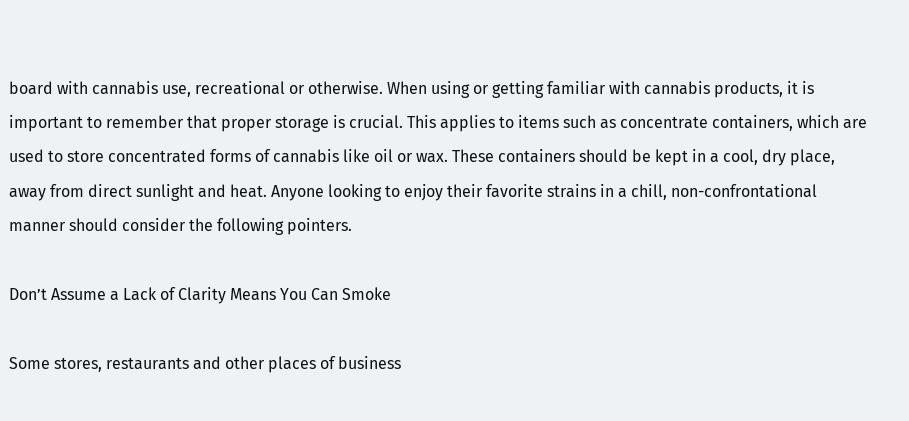board with cannabis use, recreational or otherwise. When using or getting familiar with cannabis products, it is important to remember that proper storage is crucial. This applies to items such as concentrate containers, which are used to store concentrated forms of cannabis like oil or wax. These containers should be kept in a cool, dry place, away from direct sunlight and heat. Anyone looking to enjoy their favorite strains in a chill, non-confrontational manner should consider the following pointers.

Don’t Assume a Lack of Clarity Means You Can Smoke

Some stores, restaurants and other places of business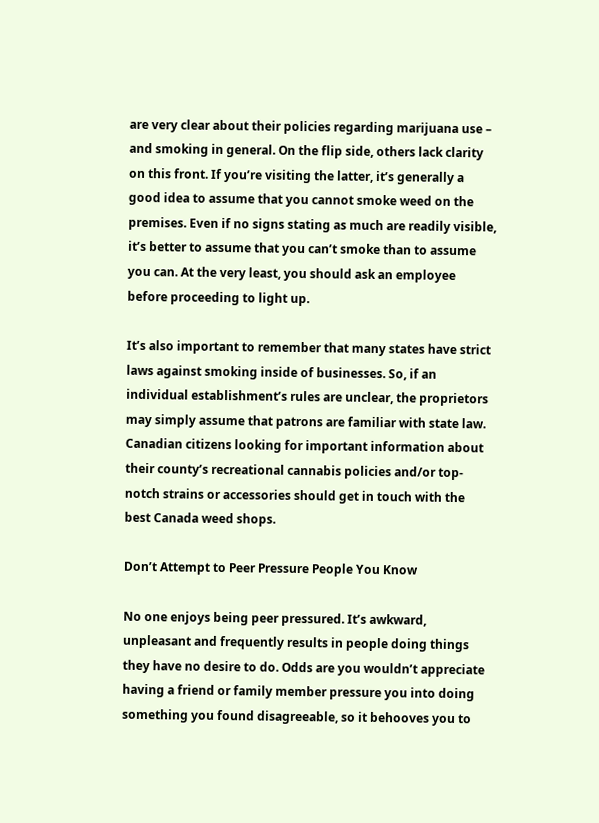are very clear about their policies regarding marijuana use – and smoking in general. On the flip side, others lack clarity on this front. If you’re visiting the latter, it’s generally a good idea to assume that you cannot smoke weed on the premises. Even if no signs stating as much are readily visible, it’s better to assume that you can’t smoke than to assume you can. At the very least, you should ask an employee before proceeding to light up.

It’s also important to remember that many states have strict laws against smoking inside of businesses. So, if an individual establishment’s rules are unclear, the proprietors may simply assume that patrons are familiar with state law. Canadian citizens looking for important information about their county’s recreational cannabis policies and/or top-notch strains or accessories should get in touch with the best Canada weed shops.

Don’t Attempt to Peer Pressure People You Know

No one enjoys being peer pressured. It’s awkward, unpleasant and frequently results in people doing things they have no desire to do. Odds are you wouldn’t appreciate having a friend or family member pressure you into doing something you found disagreeable, so it behooves you to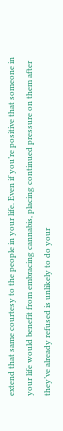extend that same courtesy to the people in your life. Even if you’re positive that someone in your life would benefit from embracing cannabis, placing continued pressure on them after they’ve already refused is unlikely to do your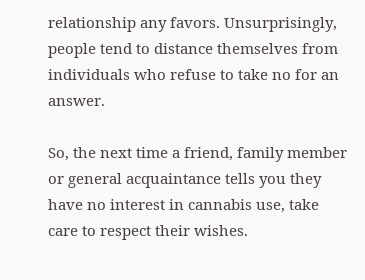relationship any favors. Unsurprisingly, people tend to distance themselves from individuals who refuse to take no for an answer.

So, the next time a friend, family member or general acquaintance tells you they have no interest in cannabis use, take care to respect their wishes.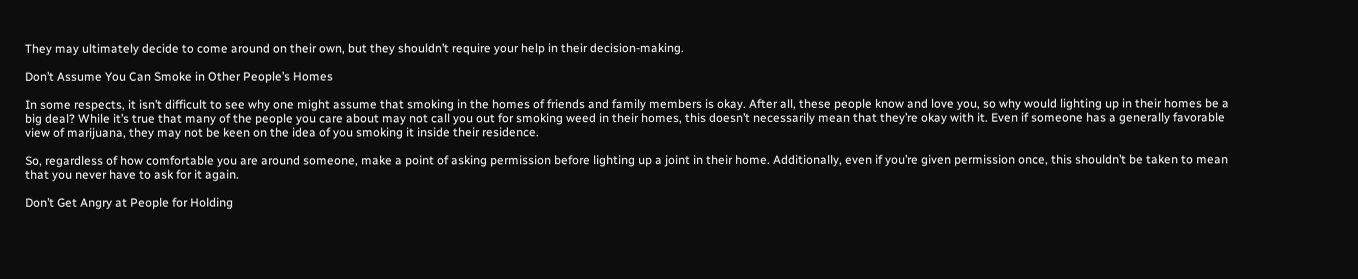They may ultimately decide to come around on their own, but they shouldn’t require your help in their decision-making.

Don’t Assume You Can Smoke in Other People’s Homes

In some respects, it isn’t difficult to see why one might assume that smoking in the homes of friends and family members is okay. After all, these people know and love you, so why would lighting up in their homes be a big deal? While it’s true that many of the people you care about may not call you out for smoking weed in their homes, this doesn’t necessarily mean that they’re okay with it. Even if someone has a generally favorable view of marijuana, they may not be keen on the idea of you smoking it inside their residence.

So, regardless of how comfortable you are around someone, make a point of asking permission before lighting up a joint in their home. Additionally, even if you’re given permission once, this shouldn’t be taken to mean that you never have to ask for it again.

Don’t Get Angry at People for Holding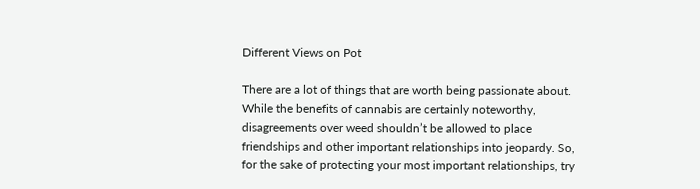Different Views on Pot

There are a lot of things that are worth being passionate about. While the benefits of cannabis are certainly noteworthy, disagreements over weed shouldn’t be allowed to place friendships and other important relationships into jeopardy. So, for the sake of protecting your most important relationships, try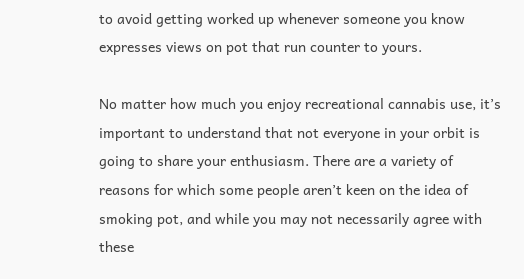to avoid getting worked up whenever someone you know expresses views on pot that run counter to yours.

No matter how much you enjoy recreational cannabis use, it’s important to understand that not everyone in your orbit is going to share your enthusiasm. There are a variety of reasons for which some people aren’t keen on the idea of smoking pot, and while you may not necessarily agree with these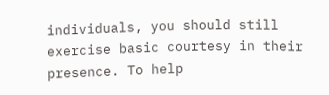individuals, you should still exercise basic courtesy in their presence. To help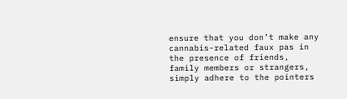ensure that you don’t make any cannabis-related faux pas in the presence of friends, family members or strangers, simply adhere to the pointers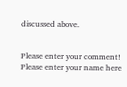discussed above.


Please enter your comment!
Please enter your name here